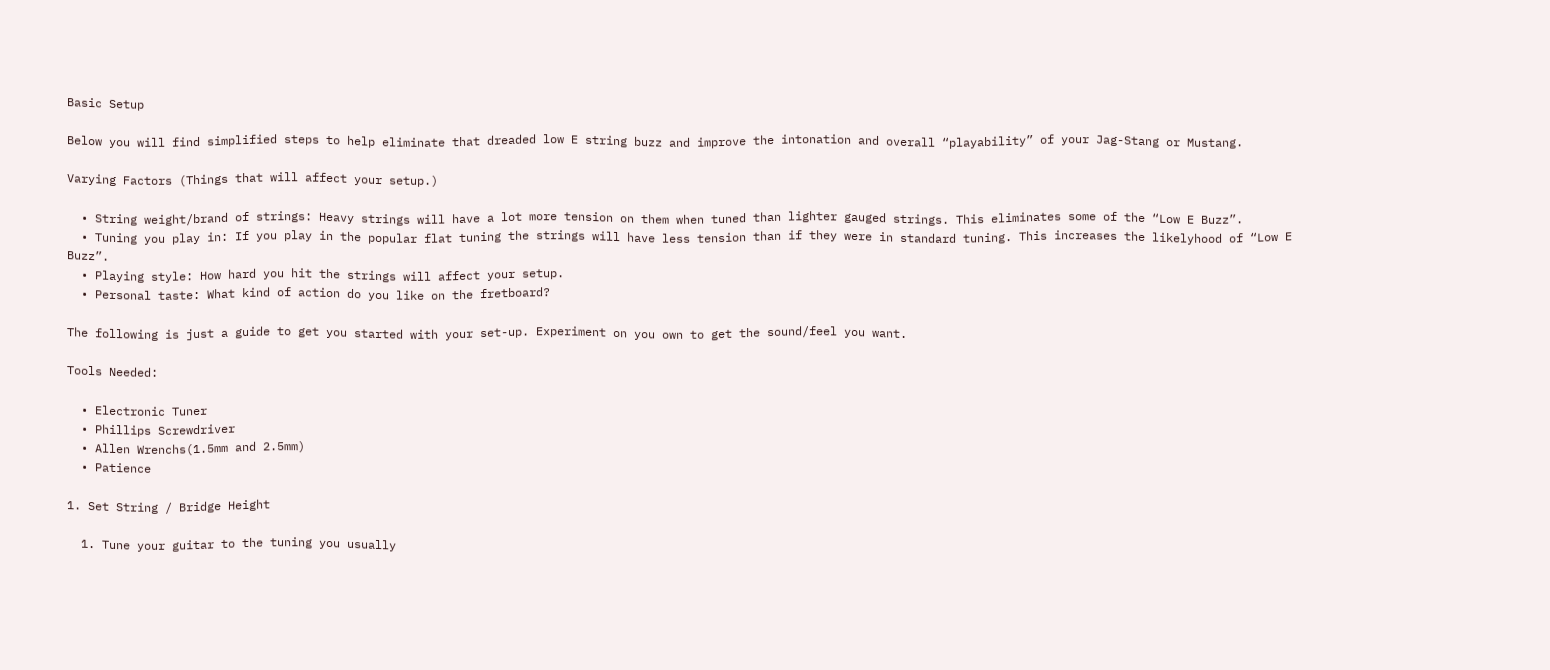Basic Setup

Below you will find simplified steps to help eliminate that dreaded low E string buzz and improve the intonation and overall “playability” of your Jag-Stang or Mustang.

Varying Factors (Things that will affect your setup.)

  • String weight/brand of strings: Heavy strings will have a lot more tension on them when tuned than lighter gauged strings. This eliminates some of the “Low E Buzz”.
  • Tuning you play in: If you play in the popular flat tuning the strings will have less tension than if they were in standard tuning. This increases the likelyhood of “Low E Buzz”.
  • Playing style: How hard you hit the strings will affect your setup.
  • Personal taste: What kind of action do you like on the fretboard?

The following is just a guide to get you started with your set-up. Experiment on you own to get the sound/feel you want.

Tools Needed:

  • Electronic Tuner
  • Phillips Screwdriver
  • Allen Wrenchs(1.5mm and 2.5mm)
  • Patience

1. Set String / Bridge Height

  1. Tune your guitar to the tuning you usually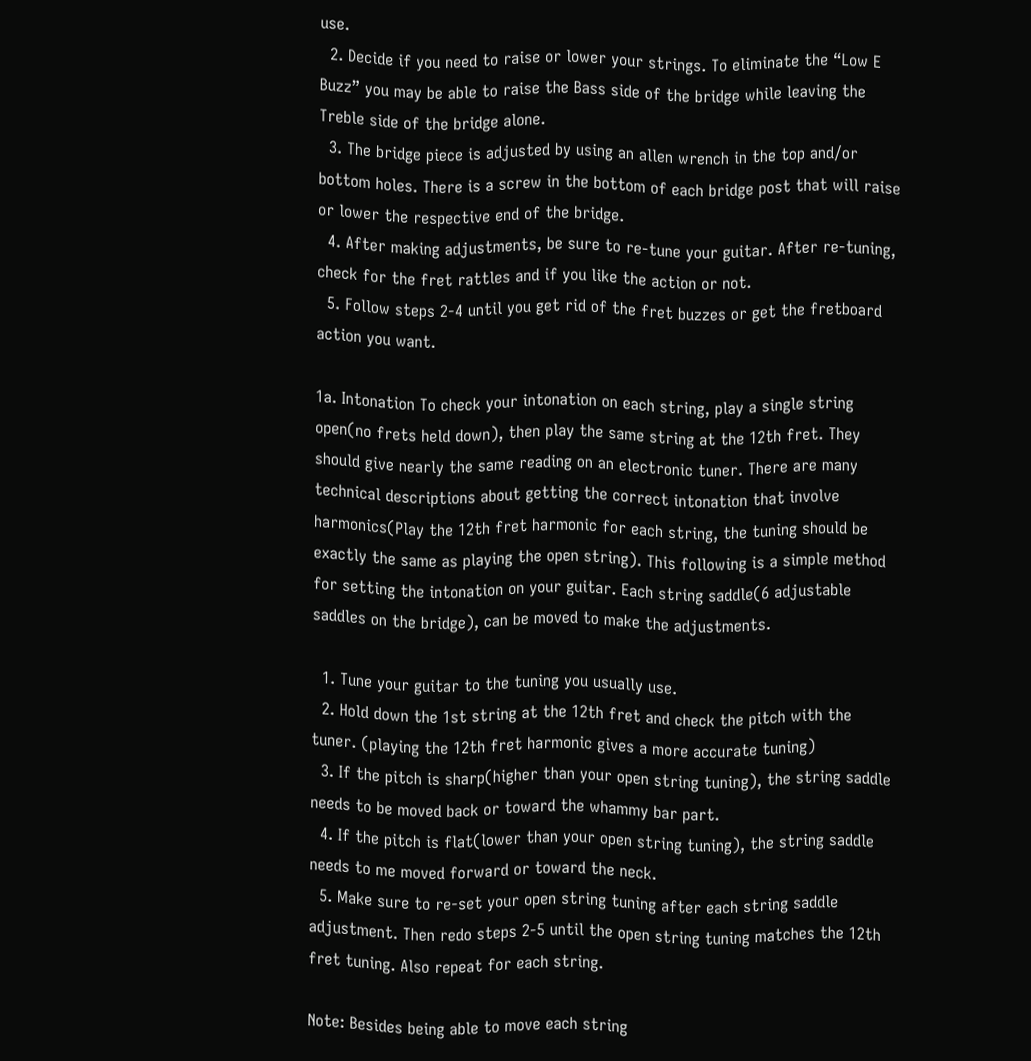use.
  2. Decide if you need to raise or lower your strings. To eliminate the “Low E Buzz” you may be able to raise the Bass side of the bridge while leaving the Treble side of the bridge alone.
  3. The bridge piece is adjusted by using an allen wrench in the top and/or bottom holes. There is a screw in the bottom of each bridge post that will raise or lower the respective end of the bridge.
  4. After making adjustments, be sure to re-tune your guitar. After re-tuning, check for the fret rattles and if you like the action or not.
  5. Follow steps 2-4 until you get rid of the fret buzzes or get the fretboard action you want.

1a. Intonation To check your intonation on each string, play a single string open(no frets held down), then play the same string at the 12th fret. They should give nearly the same reading on an electronic tuner. There are many technical descriptions about getting the correct intonation that involve harmonics(Play the 12th fret harmonic for each string, the tuning should be exactly the same as playing the open string). This following is a simple method for setting the intonation on your guitar. Each string saddle(6 adjustable saddles on the bridge), can be moved to make the adjustments.

  1. Tune your guitar to the tuning you usually use.
  2. Hold down the 1st string at the 12th fret and check the pitch with the tuner. (playing the 12th fret harmonic gives a more accurate tuning)
  3. If the pitch is sharp(higher than your open string tuning), the string saddle needs to be moved back or toward the whammy bar part.
  4. If the pitch is flat(lower than your open string tuning), the string saddle needs to me moved forward or toward the neck.
  5. Make sure to re-set your open string tuning after each string saddle adjustment. Then redo steps 2-5 until the open string tuning matches the 12th fret tuning. Also repeat for each string.

Note: Besides being able to move each string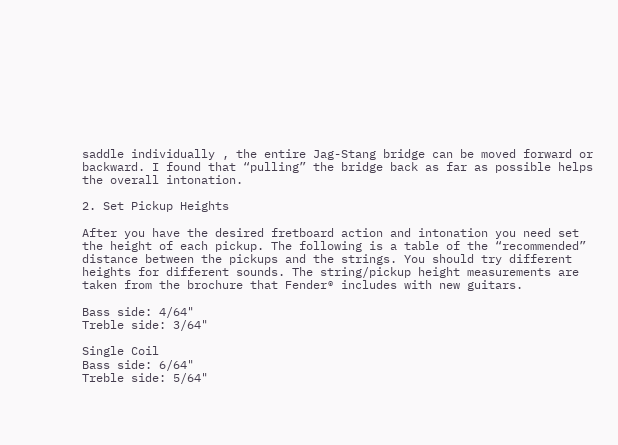saddle individually , the entire Jag-Stang bridge can be moved forward or backward. I found that “pulling” the bridge back as far as possible helps the overall intonation.

2. Set Pickup Heights

After you have the desired fretboard action and intonation you need set the height of each pickup. The following is a table of the “recommended” distance between the pickups and the strings. You should try different heights for different sounds. The string/pickup height measurements are taken from the brochure that Fender® includes with new guitars.

Bass side: 4/64"
Treble side: 3/64"

Single Coil
Bass side: 6/64"
Treble side: 5/64"